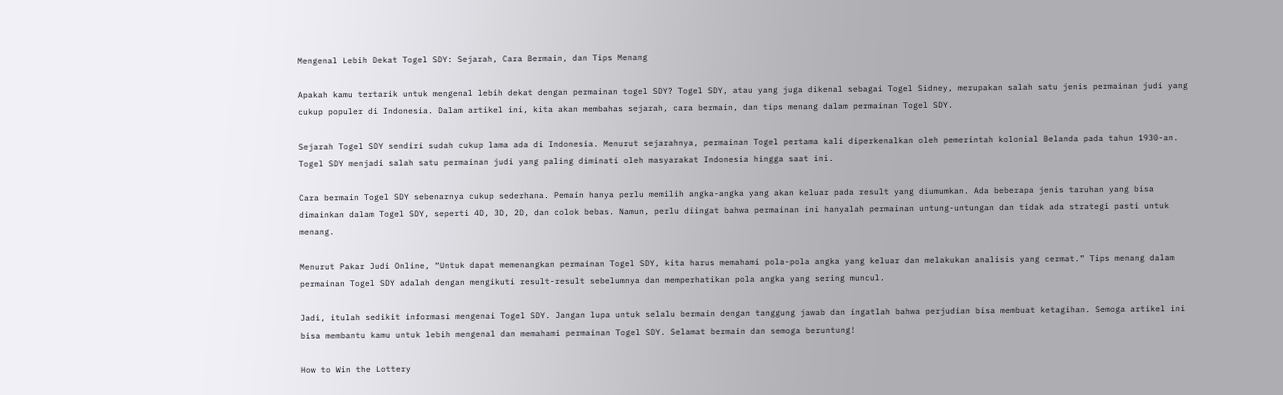Mengenal Lebih Dekat Togel SDY: Sejarah, Cara Bermain, dan Tips Menang

Apakah kamu tertarik untuk mengenal lebih dekat dengan permainan togel SDY? Togel SDY, atau yang juga dikenal sebagai Togel Sidney, merupakan salah satu jenis permainan judi yang cukup populer di Indonesia. Dalam artikel ini, kita akan membahas sejarah, cara bermain, dan tips menang dalam permainan Togel SDY.

Sejarah Togel SDY sendiri sudah cukup lama ada di Indonesia. Menurut sejarahnya, permainan Togel pertama kali diperkenalkan oleh pemerintah kolonial Belanda pada tahun 1930-an. Togel SDY menjadi salah satu permainan judi yang paling diminati oleh masyarakat Indonesia hingga saat ini.

Cara bermain Togel SDY sebenarnya cukup sederhana. Pemain hanya perlu memilih angka-angka yang akan keluar pada result yang diumumkan. Ada beberapa jenis taruhan yang bisa dimainkan dalam Togel SDY, seperti 4D, 3D, 2D, dan colok bebas. Namun, perlu diingat bahwa permainan ini hanyalah permainan untung-untungan dan tidak ada strategi pasti untuk menang.

Menurut Pakar Judi Online, “Untuk dapat memenangkan permainan Togel SDY, kita harus memahami pola-pola angka yang keluar dan melakukan analisis yang cermat.” Tips menang dalam permainan Togel SDY adalah dengan mengikuti result-result sebelumnya dan memperhatikan pola angka yang sering muncul.

Jadi, itulah sedikit informasi mengenai Togel SDY. Jangan lupa untuk selalu bermain dengan tanggung jawab dan ingatlah bahwa perjudian bisa membuat ketagihan. Semoga artikel ini bisa membantu kamu untuk lebih mengenal dan memahami permainan Togel SDY. Selamat bermain dan semoga beruntung!

How to Win the Lottery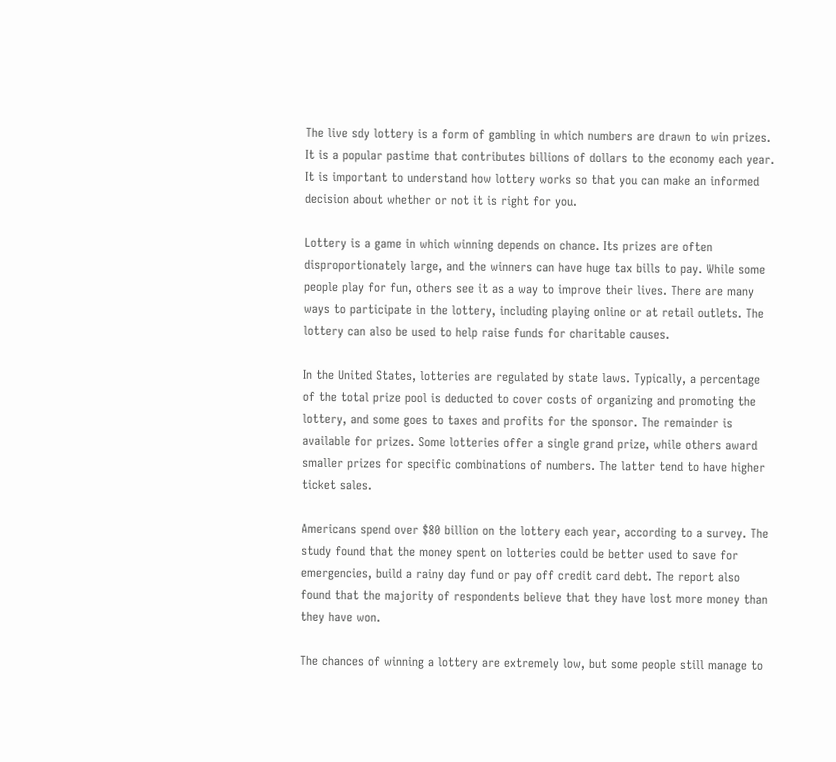The live sdy lottery is a form of gambling in which numbers are drawn to win prizes. It is a popular pastime that contributes billions of dollars to the economy each year. It is important to understand how lottery works so that you can make an informed decision about whether or not it is right for you.

Lottery is a game in which winning depends on chance. Its prizes are often disproportionately large, and the winners can have huge tax bills to pay. While some people play for fun, others see it as a way to improve their lives. There are many ways to participate in the lottery, including playing online or at retail outlets. The lottery can also be used to help raise funds for charitable causes.

In the United States, lotteries are regulated by state laws. Typically, a percentage of the total prize pool is deducted to cover costs of organizing and promoting the lottery, and some goes to taxes and profits for the sponsor. The remainder is available for prizes. Some lotteries offer a single grand prize, while others award smaller prizes for specific combinations of numbers. The latter tend to have higher ticket sales.

Americans spend over $80 billion on the lottery each year, according to a survey. The study found that the money spent on lotteries could be better used to save for emergencies, build a rainy day fund or pay off credit card debt. The report also found that the majority of respondents believe that they have lost more money than they have won.

The chances of winning a lottery are extremely low, but some people still manage to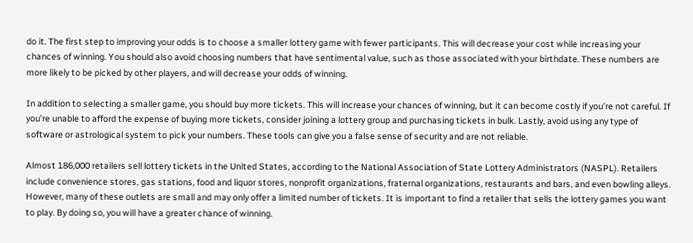do it. The first step to improving your odds is to choose a smaller lottery game with fewer participants. This will decrease your cost while increasing your chances of winning. You should also avoid choosing numbers that have sentimental value, such as those associated with your birthdate. These numbers are more likely to be picked by other players, and will decrease your odds of winning.

In addition to selecting a smaller game, you should buy more tickets. This will increase your chances of winning, but it can become costly if you’re not careful. If you’re unable to afford the expense of buying more tickets, consider joining a lottery group and purchasing tickets in bulk. Lastly, avoid using any type of software or astrological system to pick your numbers. These tools can give you a false sense of security and are not reliable.

Almost 186,000 retailers sell lottery tickets in the United States, according to the National Association of State Lottery Administrators (NASPL). Retailers include convenience stores, gas stations, food and liquor stores, nonprofit organizations, fraternal organizations, restaurants and bars, and even bowling alleys. However, many of these outlets are small and may only offer a limited number of tickets. It is important to find a retailer that sells the lottery games you want to play. By doing so, you will have a greater chance of winning.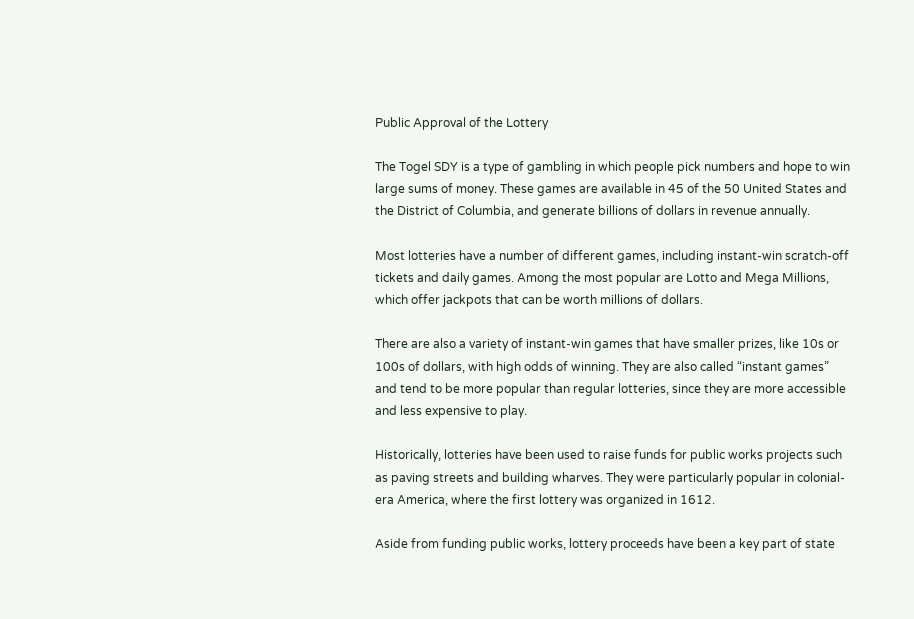Public Approval of the Lottery

The Togel SDY is a type of gambling in which people pick numbers and hope to win large sums of money. These games are available in 45 of the 50 United States and the District of Columbia, and generate billions of dollars in revenue annually.

Most lotteries have a number of different games, including instant-win scratch-off tickets and daily games. Among the most popular are Lotto and Mega Millions, which offer jackpots that can be worth millions of dollars.

There are also a variety of instant-win games that have smaller prizes, like 10s or 100s of dollars, with high odds of winning. They are also called “instant games” and tend to be more popular than regular lotteries, since they are more accessible and less expensive to play.

Historically, lotteries have been used to raise funds for public works projects such as paving streets and building wharves. They were particularly popular in colonial-era America, where the first lottery was organized in 1612.

Aside from funding public works, lottery proceeds have been a key part of state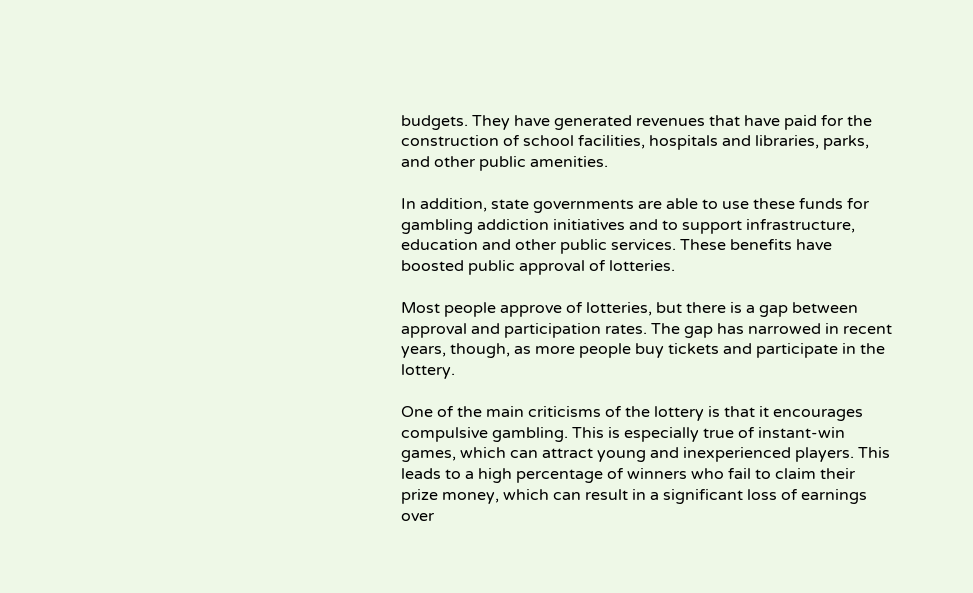budgets. They have generated revenues that have paid for the construction of school facilities, hospitals and libraries, parks, and other public amenities.

In addition, state governments are able to use these funds for gambling addiction initiatives and to support infrastructure, education and other public services. These benefits have boosted public approval of lotteries.

Most people approve of lotteries, but there is a gap between approval and participation rates. The gap has narrowed in recent years, though, as more people buy tickets and participate in the lottery.

One of the main criticisms of the lottery is that it encourages compulsive gambling. This is especially true of instant-win games, which can attract young and inexperienced players. This leads to a high percentage of winners who fail to claim their prize money, which can result in a significant loss of earnings over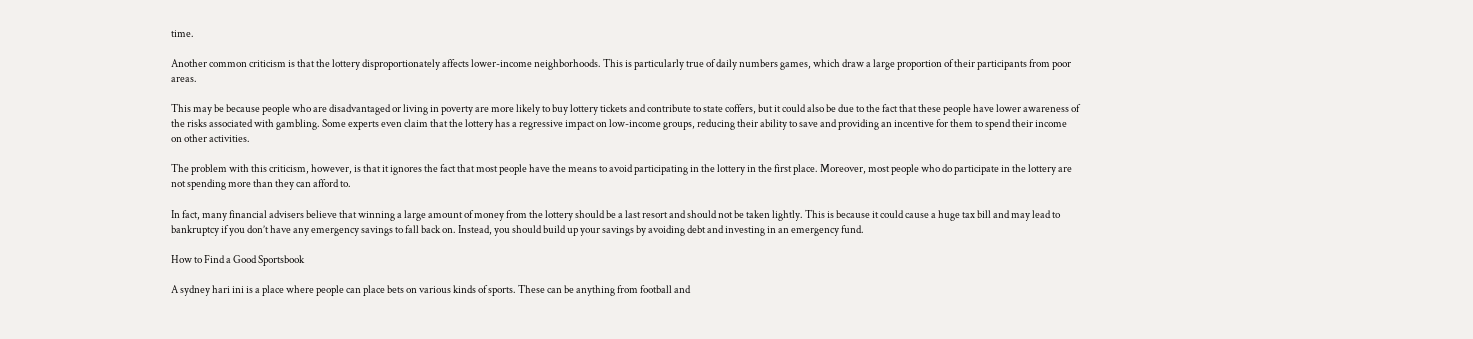time.

Another common criticism is that the lottery disproportionately affects lower-income neighborhoods. This is particularly true of daily numbers games, which draw a large proportion of their participants from poor areas.

This may be because people who are disadvantaged or living in poverty are more likely to buy lottery tickets and contribute to state coffers, but it could also be due to the fact that these people have lower awareness of the risks associated with gambling. Some experts even claim that the lottery has a regressive impact on low-income groups, reducing their ability to save and providing an incentive for them to spend their income on other activities.

The problem with this criticism, however, is that it ignores the fact that most people have the means to avoid participating in the lottery in the first place. Moreover, most people who do participate in the lottery are not spending more than they can afford to.

In fact, many financial advisers believe that winning a large amount of money from the lottery should be a last resort and should not be taken lightly. This is because it could cause a huge tax bill and may lead to bankruptcy if you don’t have any emergency savings to fall back on. Instead, you should build up your savings by avoiding debt and investing in an emergency fund.

How to Find a Good Sportsbook

A sydney hari ini is a place where people can place bets on various kinds of sports. These can be anything from football and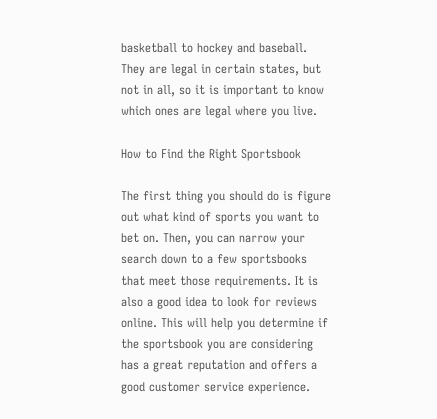basketball to hockey and baseball. They are legal in certain states, but not in all, so it is important to know which ones are legal where you live.

How to Find the Right Sportsbook

The first thing you should do is figure out what kind of sports you want to bet on. Then, you can narrow your search down to a few sportsbooks that meet those requirements. It is also a good idea to look for reviews online. This will help you determine if the sportsbook you are considering has a great reputation and offers a good customer service experience.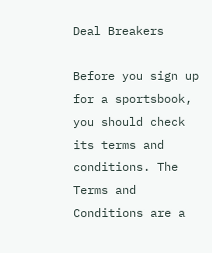Deal Breakers

Before you sign up for a sportsbook, you should check its terms and conditions. The Terms and Conditions are a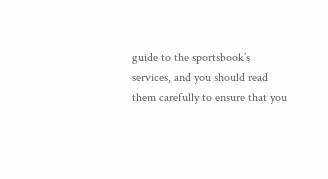guide to the sportsbook’s services, and you should read them carefully to ensure that you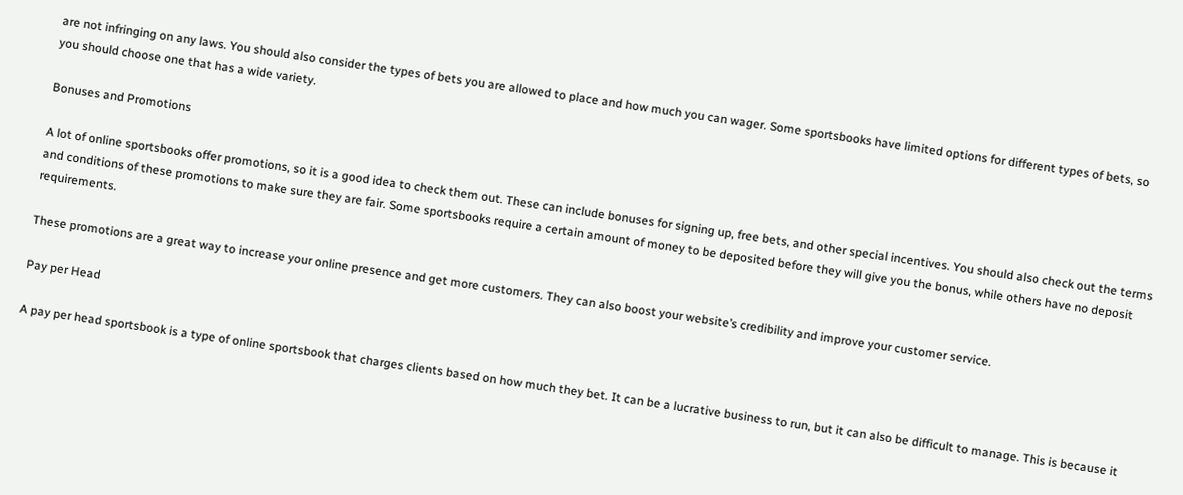are not infringing on any laws. You should also consider the types of bets you are allowed to place and how much you can wager. Some sportsbooks have limited options for different types of bets, so you should choose one that has a wide variety.

Bonuses and Promotions

A lot of online sportsbooks offer promotions, so it is a good idea to check them out. These can include bonuses for signing up, free bets, and other special incentives. You should also check out the terms and conditions of these promotions to make sure they are fair. Some sportsbooks require a certain amount of money to be deposited before they will give you the bonus, while others have no deposit requirements.

These promotions are a great way to increase your online presence and get more customers. They can also boost your website’s credibility and improve your customer service.

Pay per Head

A pay per head sportsbook is a type of online sportsbook that charges clients based on how much they bet. It can be a lucrative business to run, but it can also be difficult to manage. This is because it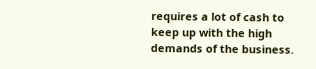requires a lot of cash to keep up with the high demands of the business.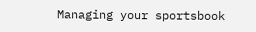Managing your sportsbook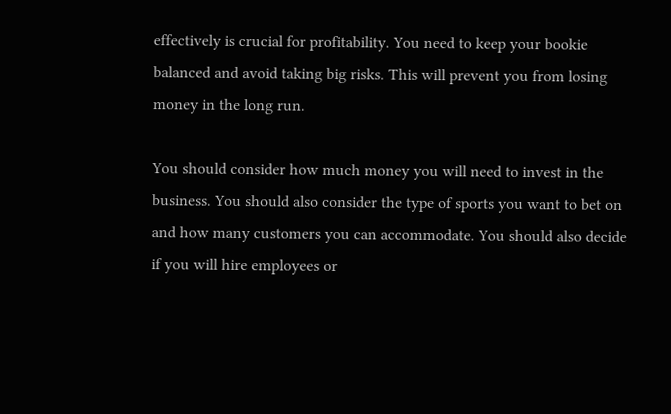effectively is crucial for profitability. You need to keep your bookie balanced and avoid taking big risks. This will prevent you from losing money in the long run.

You should consider how much money you will need to invest in the business. You should also consider the type of sports you want to bet on and how many customers you can accommodate. You should also decide if you will hire employees or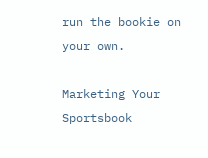run the bookie on your own.

Marketing Your Sportsbook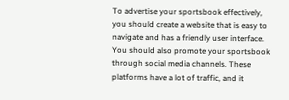To advertise your sportsbook effectively, you should create a website that is easy to navigate and has a friendly user interface. You should also promote your sportsbook through social media channels. These platforms have a lot of traffic, and it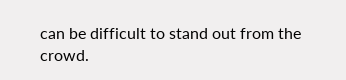can be difficult to stand out from the crowd.